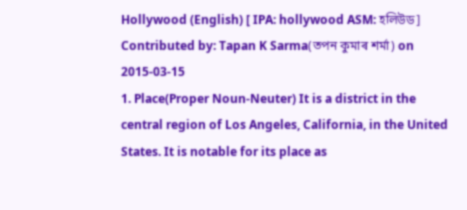Hollywood (English) [ IPA: hollywood ASM: হলিউড]
Contributed by: Tapan K Sarma(তপন কুমাৰ শৰ্মা) on 2015-03-15
1. Place(Proper Noun-Neuter) It is a district in the central region of Los Angeles, California, in the United States. It is notable for its place as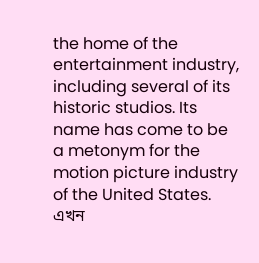the home of the entertainment industry, including several of its historic studios. Its name has come to be a metonym for the motion picture industry of the United States. এখন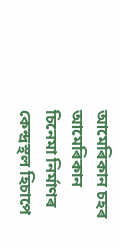আমেৰিকান চহৰ আমেৰিকান চিনেমা নিৰ্মাণৰ কেন্দ্ৰস্থল হিচাপে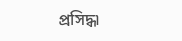প্ৰসিদ্ধ৷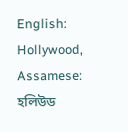English: Hollywood,
Assamese: হলিউড